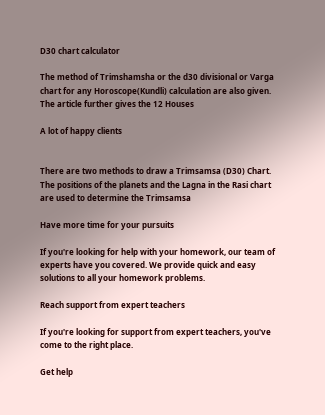D30 chart calculator

The method of Trimshamsha or the d30 divisional or Varga chart for any Horoscope(Kundli) calculation are also given. The article further gives the 12 Houses

A lot of happy clients


There are two methods to draw a Trimsamsa (D30) Chart. The positions of the planets and the Lagna in the Rasi chart are used to determine the Trimsamsa

Have more time for your pursuits

If you're looking for help with your homework, our team of experts have you covered. We provide quick and easy solutions to all your homework problems.

Reach support from expert teachers

If you're looking for support from expert teachers, you've come to the right place.

Get help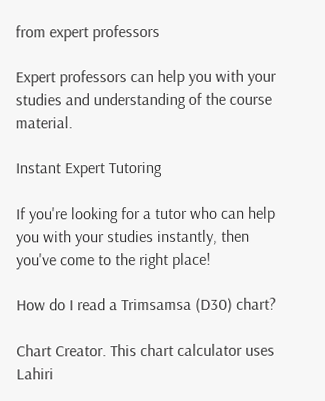from expert professors

Expert professors can help you with your studies and understanding of the course material.

Instant Expert Tutoring

If you're looking for a tutor who can help you with your studies instantly, then you've come to the right place!

How do I read a Trimsamsa (D30) chart?

Chart Creator. This chart calculator uses Lahiri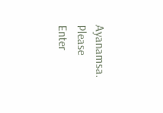Ayanamsa. Please Enter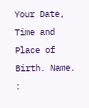Your Date, Time and Place of Birth. Name. :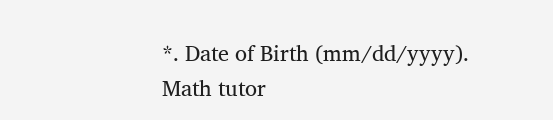*. Date of Birth (mm/dd/yyyy).
Math tutor